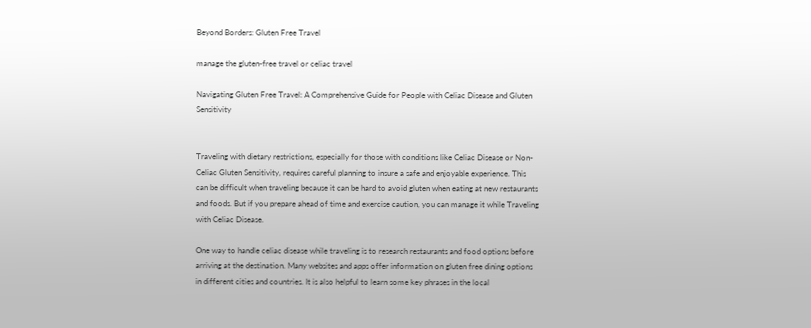Beyond Borders: Gluten Free Travel

manage the gluten-free travel or celiac travel

Navigating Gluten Free Travel: A Comprehensive Guide for People with Celiac Disease and Gluten Sensitivity


Traveling with dietary restrictions, especially for those with conditions like Celiac Disease or Non-Celiac Gluten Sensitivity, requires careful planning to insure a safe and enjoyable experience. This can be difficult when traveling because it can be hard to avoid gluten when eating at new restaurants and foods. But if you prepare ahead of time and exercise caution, you can manage it while Traveling with Celiac Disease.

One way to handle celiac disease while traveling is to research restaurants and food options before arriving at the destination. Many websites and apps offer information on gluten free dining options in different cities and countries. It is also helpful to learn some key phrases in the local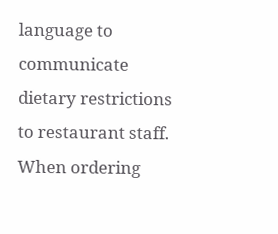language to communicate dietary restrictions to restaurant staff. When ordering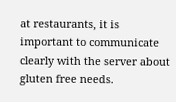at restaurants, it is important to communicate clearly with the server about gluten free needs.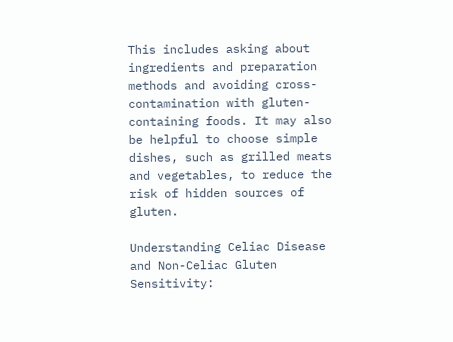This includes asking about ingredients and preparation methods and avoiding cross-contamination with gluten-containing foods. It may also be helpful to choose simple dishes, such as grilled meats and vegetables, to reduce the risk of hidden sources of gluten.

Understanding Celiac Disease and Non-Celiac Gluten Sensitivity: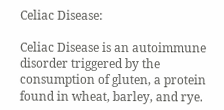Celiac Disease:

Celiac Disease is an autoimmune disorder triggered by the consumption of gluten, a protein found in wheat, barley, and rye.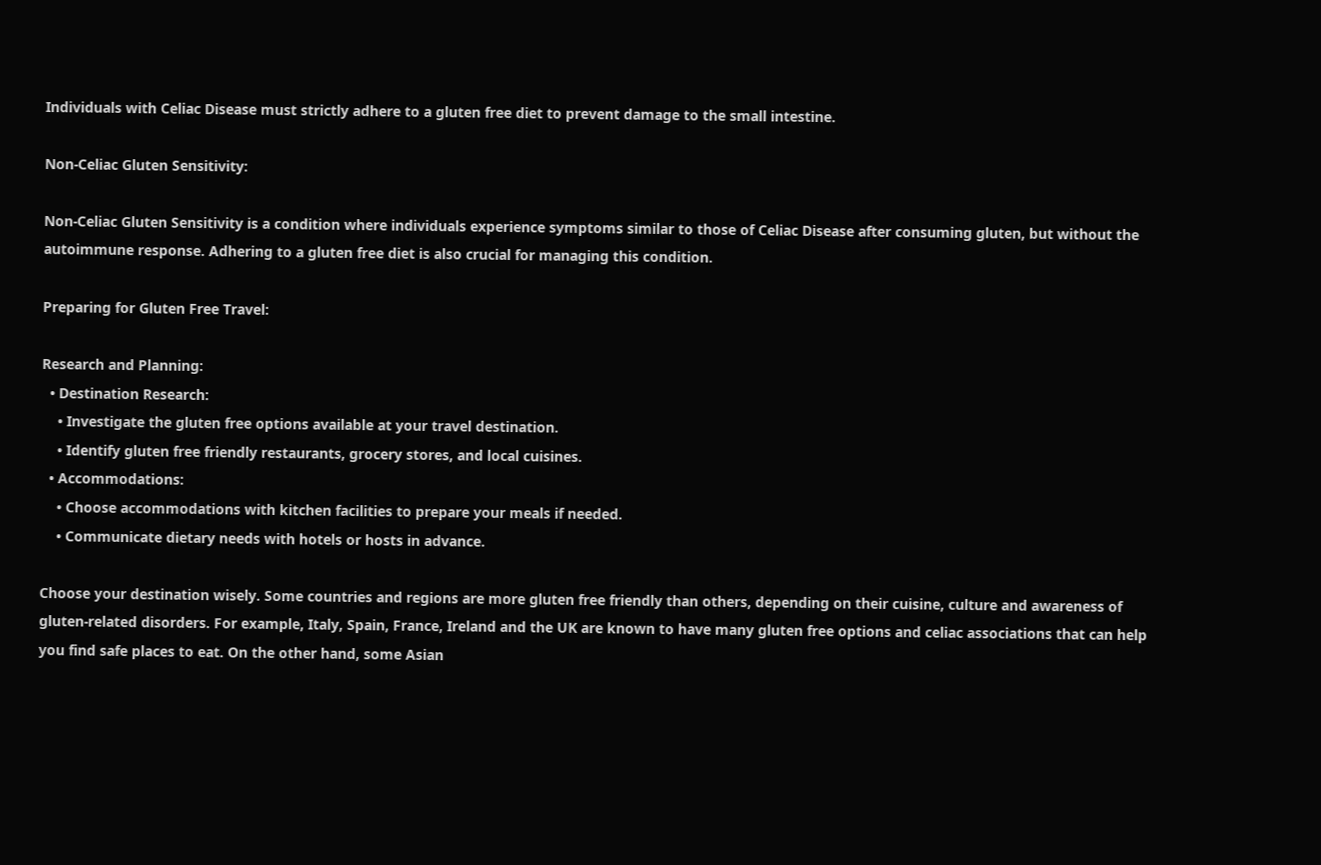Individuals with Celiac Disease must strictly adhere to a gluten free diet to prevent damage to the small intestine.

Non-Celiac Gluten Sensitivity:

Non-Celiac Gluten Sensitivity is a condition where individuals experience symptoms similar to those of Celiac Disease after consuming gluten, but without the autoimmune response. Adhering to a gluten free diet is also crucial for managing this condition.

Preparing for Gluten Free Travel:

Research and Planning:
  • Destination Research:
    • Investigate the gluten free options available at your travel destination.
    • Identify gluten free friendly restaurants, grocery stores, and local cuisines.
  • Accommodations:
    • Choose accommodations with kitchen facilities to prepare your meals if needed.
    • Communicate dietary needs with hotels or hosts in advance.

Choose your destination wisely. Some countries and regions are more gluten free friendly than others, depending on their cuisine, culture and awareness of gluten-related disorders. For example, Italy, Spain, France, Ireland and the UK are known to have many gluten free options and celiac associations that can help you find safe places to eat. On the other hand, some Asian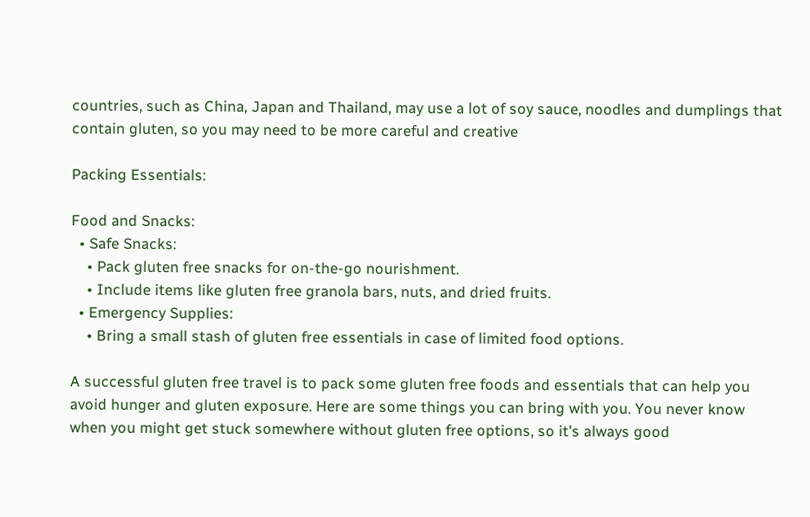countries, such as China, Japan and Thailand, may use a lot of soy sauce, noodles and dumplings that contain gluten, so you may need to be more careful and creative

Packing Essentials:

Food and Snacks:
  • Safe Snacks:
    • Pack gluten free snacks for on-the-go nourishment.
    • Include items like gluten free granola bars, nuts, and dried fruits.
  • Emergency Supplies:
    • Bring a small stash of gluten free essentials in case of limited food options.

A successful gluten free travel is to pack some gluten free foods and essentials that can help you avoid hunger and gluten exposure. Here are some things you can bring with you. You never know when you might get stuck somewhere without gluten free options, so it’s always good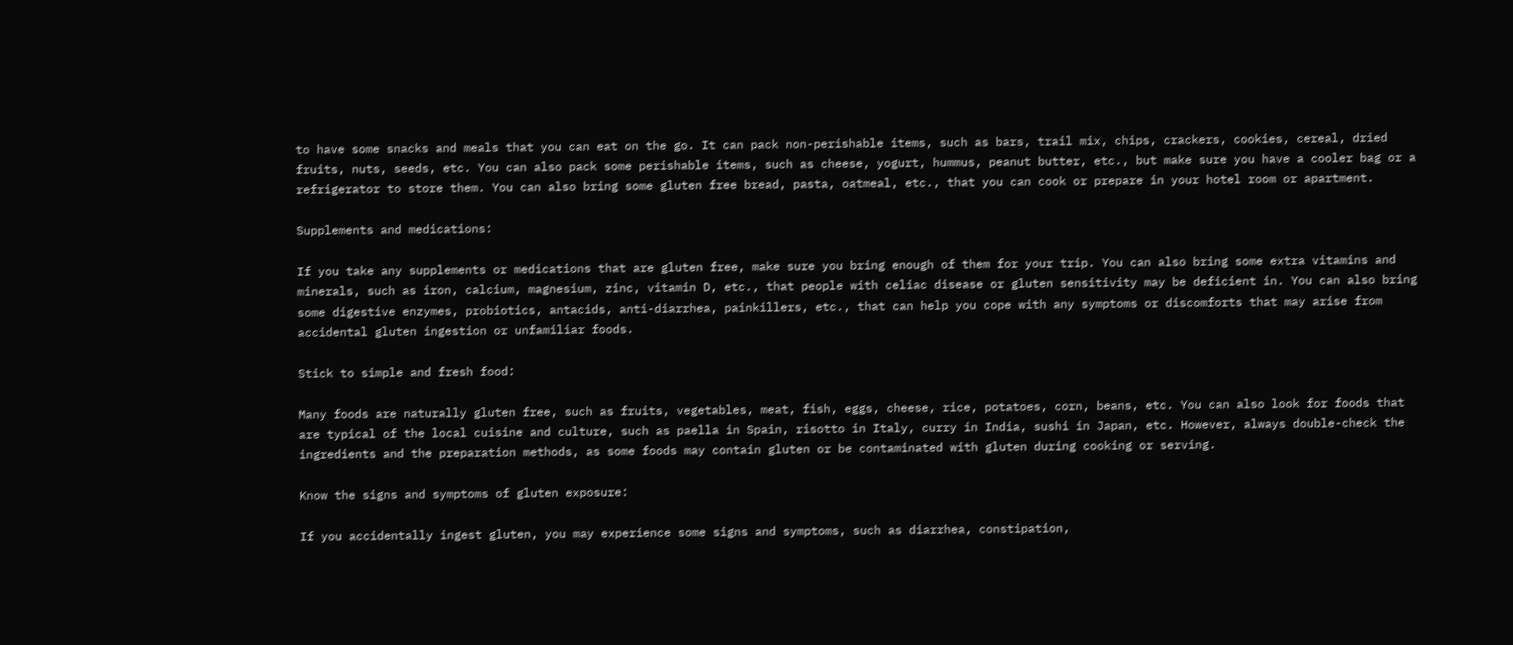to have some snacks and meals that you can eat on the go. It can pack non-perishable items, such as bars, trail mix, chips, crackers, cookies, cereal, dried fruits, nuts, seeds, etc. You can also pack some perishable items, such as cheese, yogurt, hummus, peanut butter, etc., but make sure you have a cooler bag or a refrigerator to store them. You can also bring some gluten free bread, pasta, oatmeal, etc., that you can cook or prepare in your hotel room or apartment.

Supplements and medications:

If you take any supplements or medications that are gluten free, make sure you bring enough of them for your trip. You can also bring some extra vitamins and minerals, such as iron, calcium, magnesium, zinc, vitamin D, etc., that people with celiac disease or gluten sensitivity may be deficient in. You can also bring some digestive enzymes, probiotics, antacids, anti-diarrhea, painkillers, etc., that can help you cope with any symptoms or discomforts that may arise from accidental gluten ingestion or unfamiliar foods.

Stick to simple and fresh food:

Many foods are naturally gluten free, such as fruits, vegetables, meat, fish, eggs, cheese, rice, potatoes, corn, beans, etc. You can also look for foods that are typical of the local cuisine and culture, such as paella in Spain, risotto in Italy, curry in India, sushi in Japan, etc. However, always double-check the ingredients and the preparation methods, as some foods may contain gluten or be contaminated with gluten during cooking or serving.

Know the signs and symptoms of gluten exposure:

If you accidentally ingest gluten, you may experience some signs and symptoms, such as diarrhea, constipation,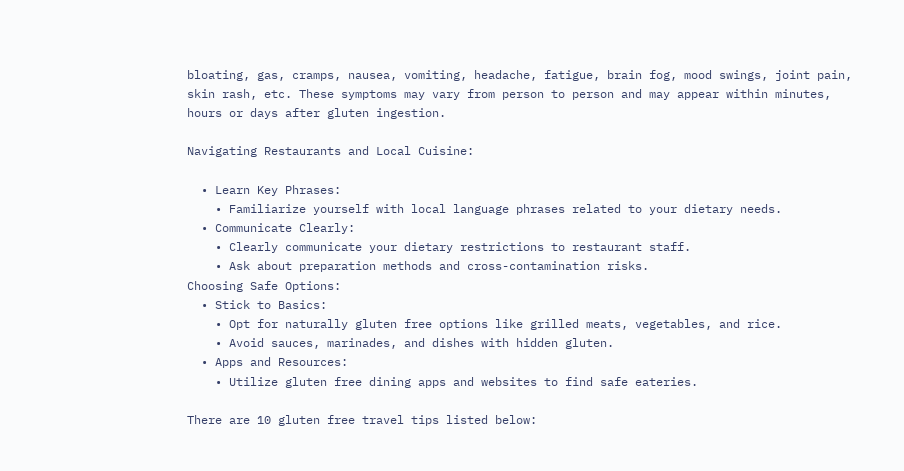bloating, gas, cramps, nausea, vomiting, headache, fatigue, brain fog, mood swings, joint pain, skin rash, etc. These symptoms may vary from person to person and may appear within minutes, hours or days after gluten ingestion.

Navigating Restaurants and Local Cuisine:

  • Learn Key Phrases:
    • Familiarize yourself with local language phrases related to your dietary needs.
  • Communicate Clearly:
    • Clearly communicate your dietary restrictions to restaurant staff.
    • Ask about preparation methods and cross-contamination risks.
Choosing Safe Options:
  • Stick to Basics:
    • Opt for naturally gluten free options like grilled meats, vegetables, and rice.
    • Avoid sauces, marinades, and dishes with hidden gluten.
  • Apps and Resources:
    • Utilize gluten free dining apps and websites to find safe eateries.

There are 10 gluten free travel tips listed below: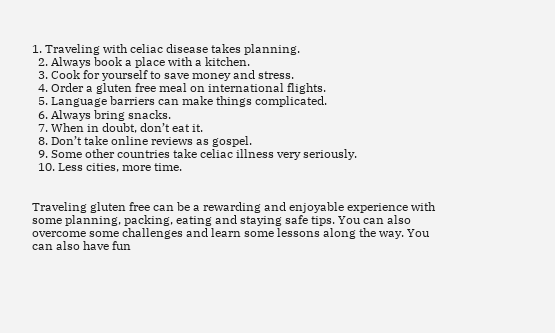1. Traveling with celiac disease takes planning.
  2. Always book a place with a kitchen.
  3. Cook for yourself to save money and stress.
  4. Order a gluten free meal on international flights.
  5. Language barriers can make things complicated.
  6. Always bring snacks.
  7. When in doubt, don’t eat it.
  8. Don’t take online reviews as gospel.
  9. Some other countries take celiac illness very seriously.
  10. Less cities, more time.


Traveling gluten free can be a rewarding and enjoyable experience with some planning, packing, eating and staying safe tips. You can also overcome some challenges and learn some lessons along the way. You can also have fun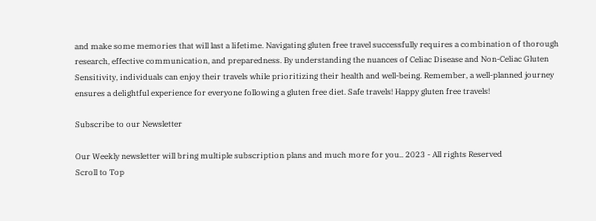and make some memories that will last a lifetime. Navigating gluten free travel successfully requires a combination of thorough research, effective communication, and preparedness. By understanding the nuances of Celiac Disease and Non-Celiac Gluten Sensitivity, individuals can enjoy their travels while prioritizing their health and well-being. Remember, a well-planned journey ensures a delightful experience for everyone following a gluten free diet. Safe travels! Happy gluten free travels!

Subscribe to our Newsletter

Our Weekly newsletter will bring multiple subscription plans and much more for you.. 2023 - All rights Reserved
Scroll to Top